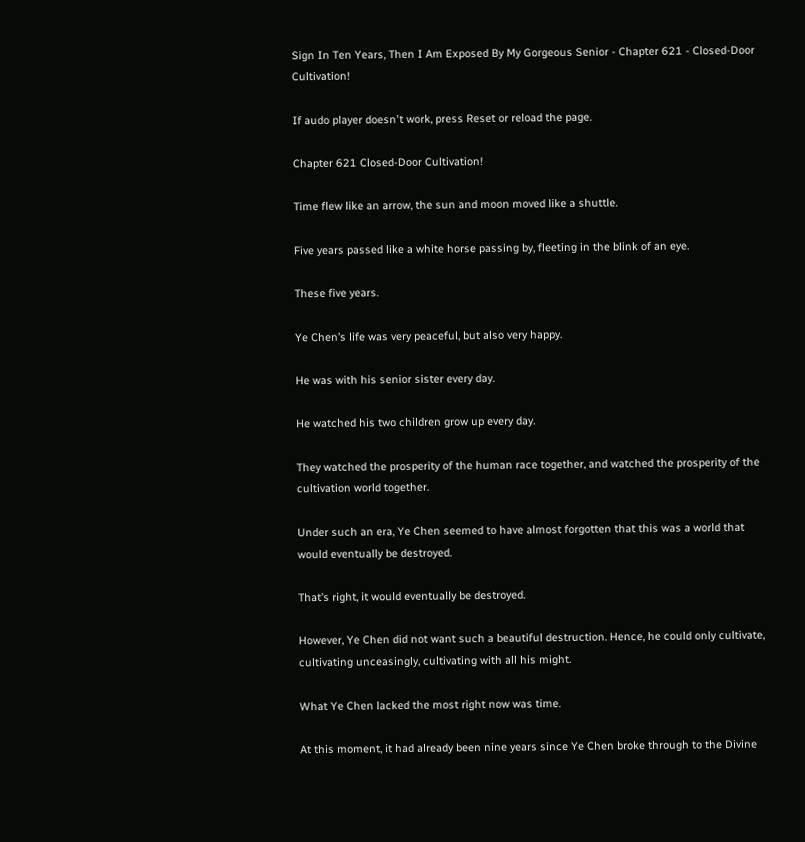Sign In Ten Years, Then I Am Exposed By My Gorgeous Senior - Chapter 621 - Closed-Door Cultivation!

If audo player doesn't work, press Reset or reload the page.

Chapter 621 Closed-Door Cultivation!

Time flew like an arrow, the sun and moon moved like a shuttle.

Five years passed like a white horse passing by, fleeting in the blink of an eye.

These five years.

Ye Chen’s life was very peaceful, but also very happy.

He was with his senior sister every day.

He watched his two children grow up every day.

They watched the prosperity of the human race together, and watched the prosperity of the cultivation world together.

Under such an era, Ye Chen seemed to have almost forgotten that this was a world that would eventually be destroyed.

That’s right, it would eventually be destroyed.

However, Ye Chen did not want such a beautiful destruction. Hence, he could only cultivate, cultivating unceasingly, cultivating with all his might.

What Ye Chen lacked the most right now was time.

At this moment, it had already been nine years since Ye Chen broke through to the Divine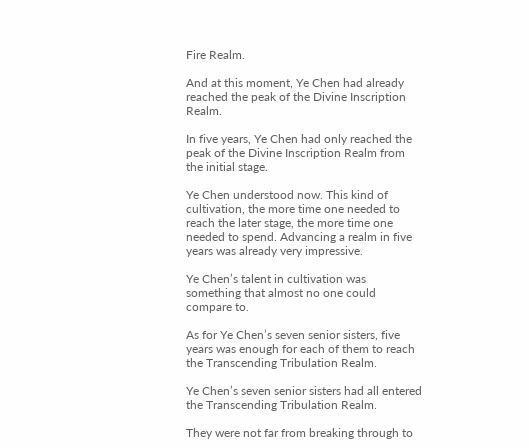Fire Realm.

And at this moment, Ye Chen had already reached the peak of the Divine Inscription Realm.

In five years, Ye Chen had only reached the peak of the Divine Inscription Realm from the initial stage.

Ye Chen understood now. This kind of cultivation, the more time one needed to reach the later stage, the more time one needed to spend. Advancing a realm in five years was already very impressive.

Ye Chen’s talent in cultivation was something that almost no one could compare to.

As for Ye Chen’s seven senior sisters, five years was enough for each of them to reach the Transcending Tribulation Realm.

Ye Chen’s seven senior sisters had all entered the Transcending Tribulation Realm.

They were not far from breaking through to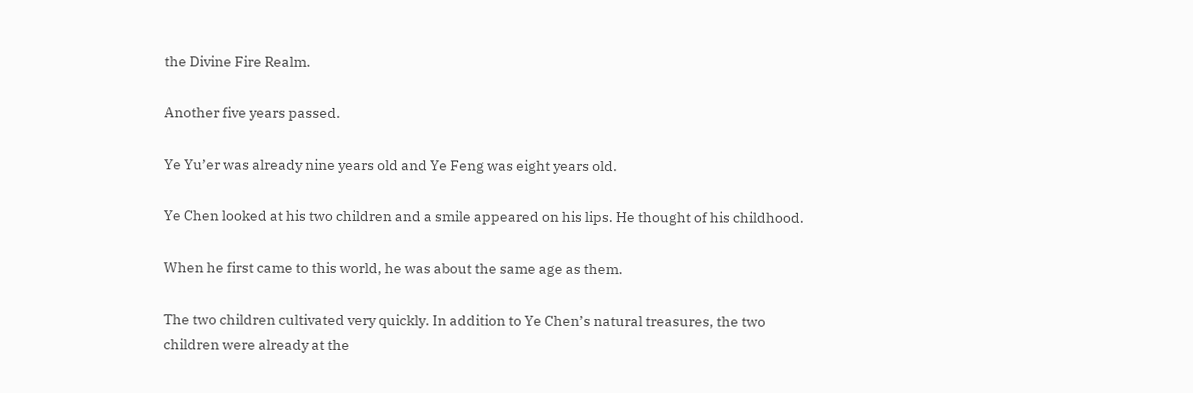the Divine Fire Realm.

Another five years passed.

Ye Yu’er was already nine years old and Ye Feng was eight years old.

Ye Chen looked at his two children and a smile appeared on his lips. He thought of his childhood.

When he first came to this world, he was about the same age as them.

The two children cultivated very quickly. In addition to Ye Chen’s natural treasures, the two children were already at the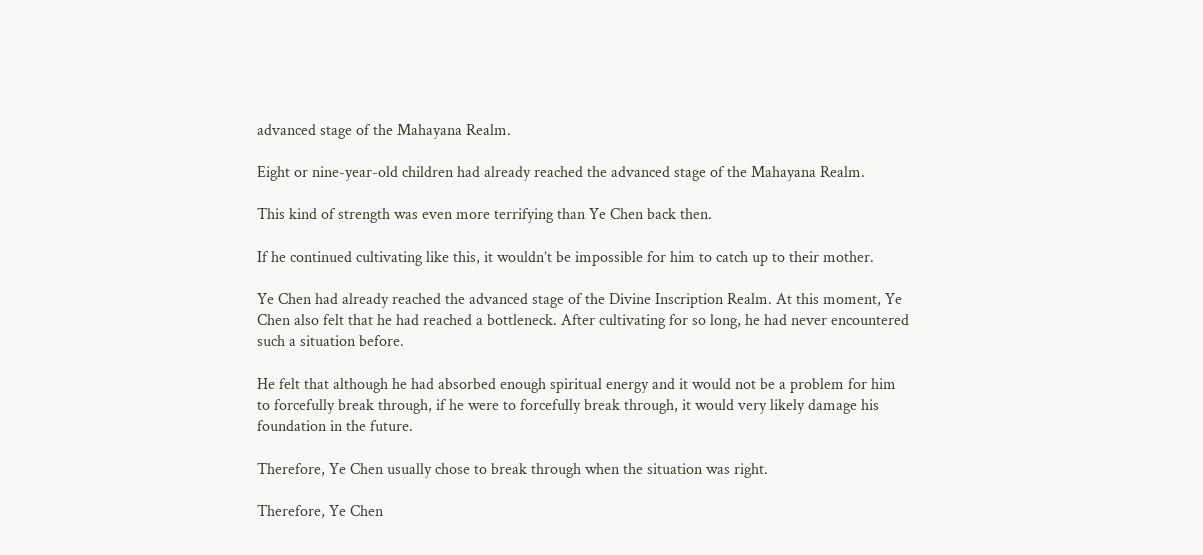advanced stage of the Mahayana Realm.

Eight or nine-year-old children had already reached the advanced stage of the Mahayana Realm.

This kind of strength was even more terrifying than Ye Chen back then.

If he continued cultivating like this, it wouldn’t be impossible for him to catch up to their mother.

Ye Chen had already reached the advanced stage of the Divine Inscription Realm. At this moment, Ye Chen also felt that he had reached a bottleneck. After cultivating for so long, he had never encountered such a situation before.

He felt that although he had absorbed enough spiritual energy and it would not be a problem for him to forcefully break through, if he were to forcefully break through, it would very likely damage his foundation in the future.

Therefore, Ye Chen usually chose to break through when the situation was right.

Therefore, Ye Chen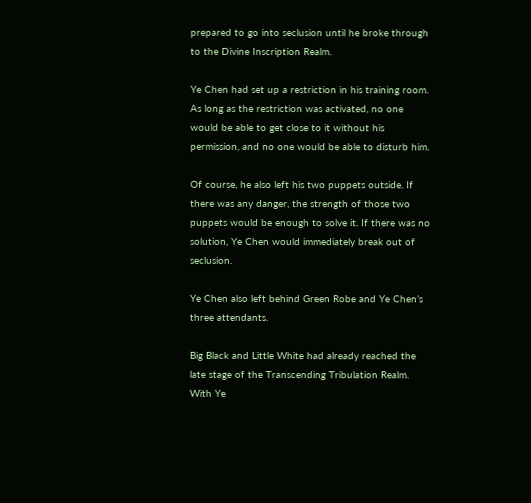prepared to go into seclusion until he broke through to the Divine Inscription Realm.

Ye Chen had set up a restriction in his training room. As long as the restriction was activated, no one would be able to get close to it without his permission, and no one would be able to disturb him.

Of course, he also left his two puppets outside. If there was any danger, the strength of those two puppets would be enough to solve it. If there was no solution, Ye Chen would immediately break out of seclusion.

Ye Chen also left behind Green Robe and Ye Chen’s three attendants.

Big Black and Little White had already reached the late stage of the Transcending Tribulation Realm. With Ye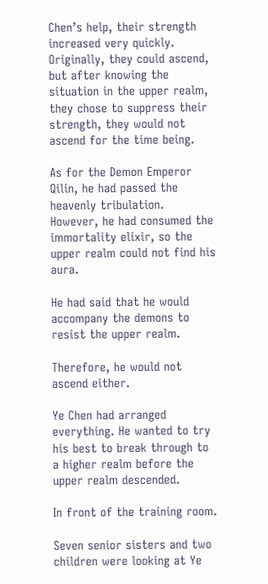Chen’s help, their strength increased very quickly. Originally, they could ascend, but after knowing the situation in the upper realm, they chose to suppress their strength, they would not ascend for the time being.

As for the Demon Emperor Qilin, he had passed the heavenly tribulation. However, he had consumed the immortality elixir, so the upper realm could not find his aura.

He had said that he would accompany the demons to resist the upper realm.

Therefore, he would not ascend either.

Ye Chen had arranged everything. He wanted to try his best to break through to a higher realm before the upper realm descended.

In front of the training room.

Seven senior sisters and two children were looking at Ye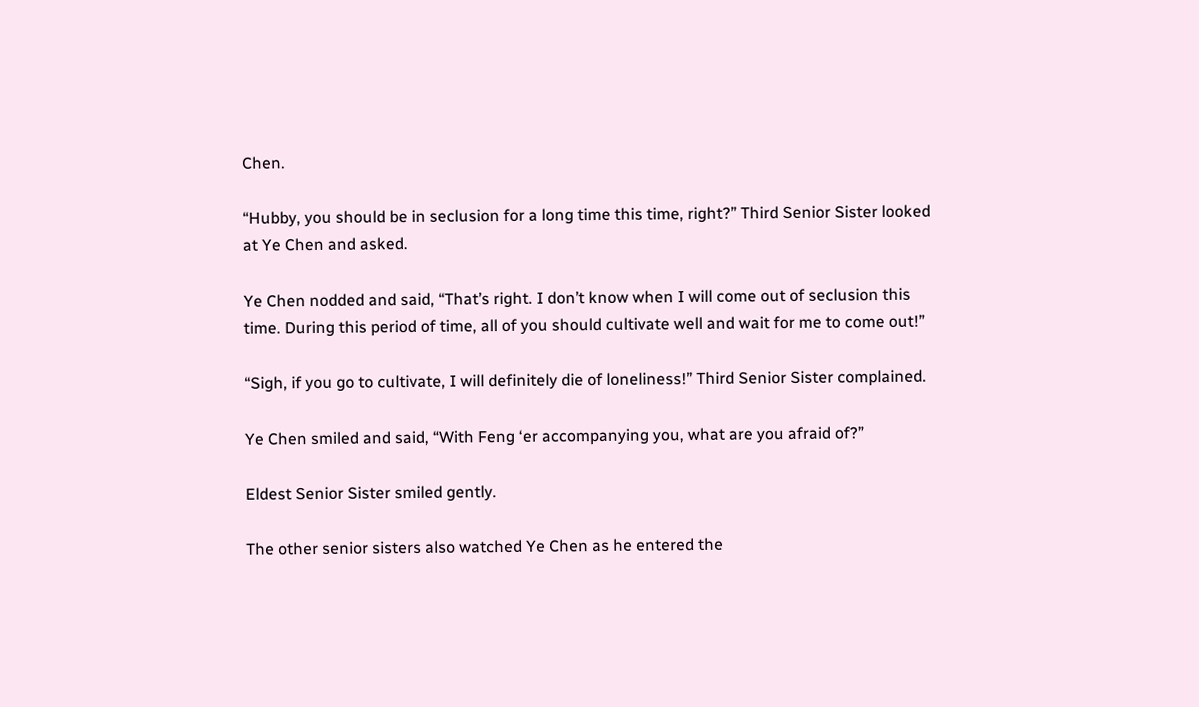Chen.

“Hubby, you should be in seclusion for a long time this time, right?” Third Senior Sister looked at Ye Chen and asked.

Ye Chen nodded and said, “That’s right. I don’t know when I will come out of seclusion this time. During this period of time, all of you should cultivate well and wait for me to come out!”

“Sigh, if you go to cultivate, I will definitely die of loneliness!” Third Senior Sister complained.

Ye Chen smiled and said, “With Feng ‘er accompanying you, what are you afraid of?”

Eldest Senior Sister smiled gently.

The other senior sisters also watched Ye Chen as he entered the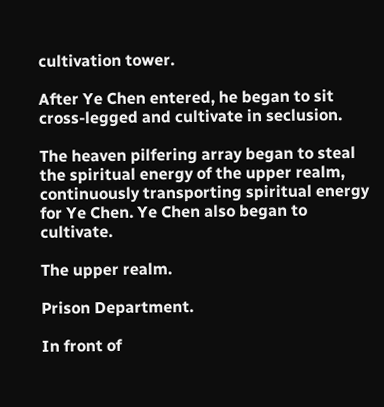cultivation tower.

After Ye Chen entered, he began to sit cross-legged and cultivate in seclusion.

The heaven pilfering array began to steal the spiritual energy of the upper realm, continuously transporting spiritual energy for Ye Chen. Ye Chen also began to cultivate.

The upper realm.

Prison Department.

In front of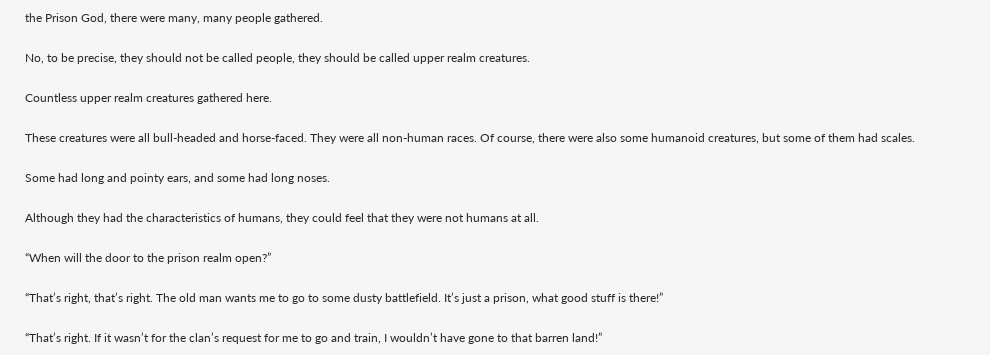the Prison God, there were many, many people gathered.

No, to be precise, they should not be called people, they should be called upper realm creatures.

Countless upper realm creatures gathered here.

These creatures were all bull-headed and horse-faced. They were all non-human races. Of course, there were also some humanoid creatures, but some of them had scales.

Some had long and pointy ears, and some had long noses.

Although they had the characteristics of humans, they could feel that they were not humans at all.

“When will the door to the prison realm open?”

“That’s right, that’s right. The old man wants me to go to some dusty battlefield. It’s just a prison, what good stuff is there!”

“That’s right. If it wasn’t for the clan’s request for me to go and train, I wouldn’t have gone to that barren land!”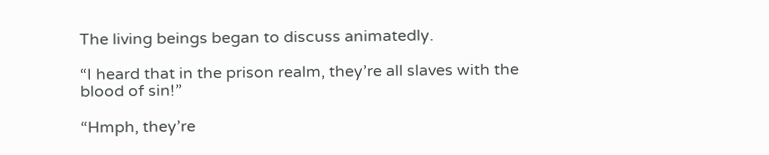The living beings began to discuss animatedly.

“I heard that in the prison realm, they’re all slaves with the blood of sin!”

“Hmph, they’re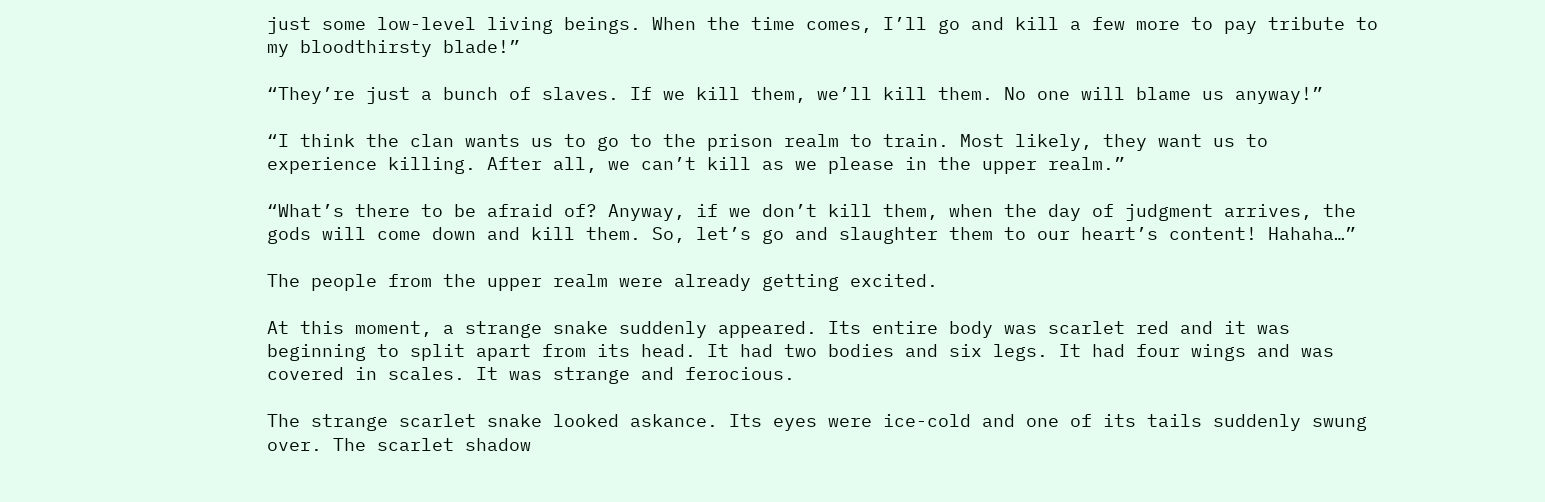just some low-level living beings. When the time comes, I’ll go and kill a few more to pay tribute to my bloodthirsty blade!”

“They’re just a bunch of slaves. If we kill them, we’ll kill them. No one will blame us anyway!”

“I think the clan wants us to go to the prison realm to train. Most likely, they want us to experience killing. After all, we can’t kill as we please in the upper realm.”

“What’s there to be afraid of? Anyway, if we don’t kill them, when the day of judgment arrives, the gods will come down and kill them. So, let’s go and slaughter them to our heart’s content! Hahaha…”

The people from the upper realm were already getting excited.

At this moment, a strange snake suddenly appeared. Its entire body was scarlet red and it was beginning to split apart from its head. It had two bodies and six legs. It had four wings and was covered in scales. It was strange and ferocious.

The strange scarlet snake looked askance. Its eyes were ice-cold and one of its tails suddenly swung over. The scarlet shadow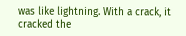was like lightning. With a crack, it cracked the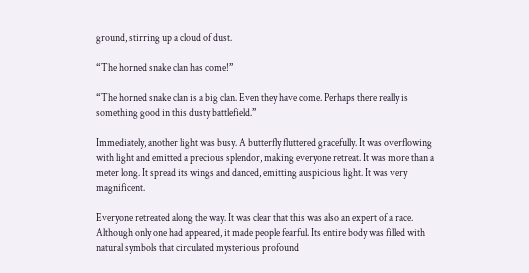ground, stirring up a cloud of dust.

“The horned snake clan has come!”

“The horned snake clan is a big clan. Even they have come. Perhaps there really is something good in this dusty battlefield.”

Immediately, another light was busy. A butterfly fluttered gracefully. It was overflowing with light and emitted a precious splendor, making everyone retreat. It was more than a meter long. It spread its wings and danced, emitting auspicious light. It was very magnificent.

Everyone retreated along the way. It was clear that this was also an expert of a race. Although only one had appeared, it made people fearful. Its entire body was filled with natural symbols that circulated mysterious profound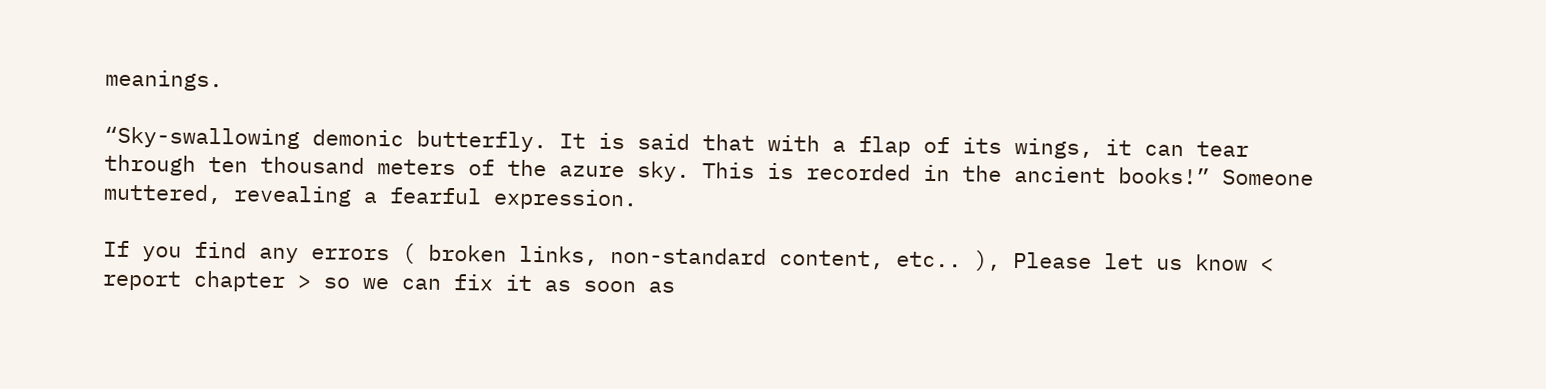meanings.

“Sky-swallowing demonic butterfly. It is said that with a flap of its wings, it can tear through ten thousand meters of the azure sky. This is recorded in the ancient books!” Someone muttered, revealing a fearful expression.

If you find any errors ( broken links, non-standard content, etc.. ), Please let us know < report chapter > so we can fix it as soon as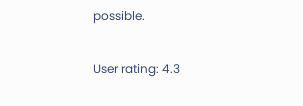possible.

User rating: 4.3